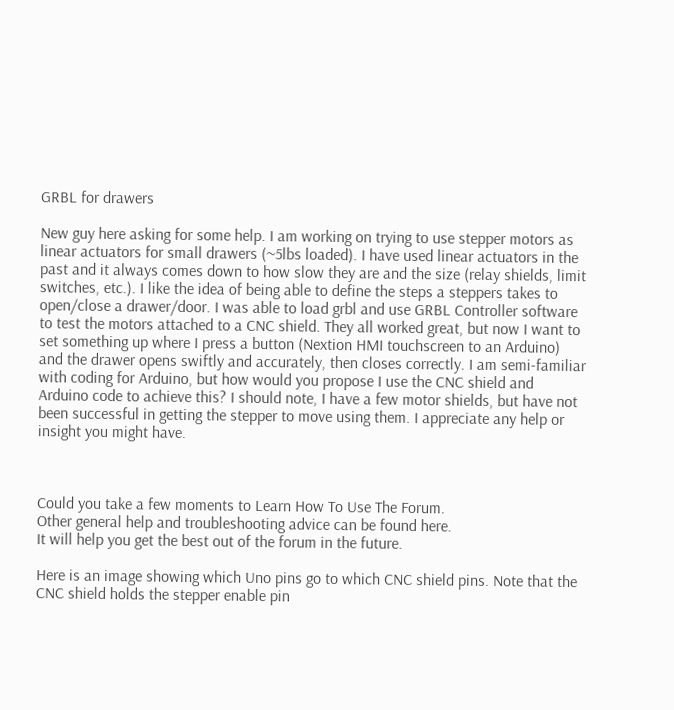GRBL for drawers

New guy here asking for some help. I am working on trying to use stepper motors as linear actuators for small drawers (~5lbs loaded). I have used linear actuators in the past and it always comes down to how slow they are and the size (relay shields, limit switches, etc.). I like the idea of being able to define the steps a steppers takes to open/close a drawer/door. I was able to load grbl and use GRBL Controller software to test the motors attached to a CNC shield. They all worked great, but now I want to set something up where I press a button (Nextion HMI touchscreen to an Arduino) and the drawer opens swiftly and accurately, then closes correctly. I am semi-familiar with coding for Arduino, but how would you propose I use the CNC shield and Arduino code to achieve this? I should note, I have a few motor shields, but have not been successful in getting the stepper to move using them. I appreciate any help or insight you might have.



Could you take a few moments to Learn How To Use The Forum.
Other general help and troubleshooting advice can be found here.
It will help you get the best out of the forum in the future.

Here is an image showing which Uno pins go to which CNC shield pins. Note that the CNC shield holds the stepper enable pin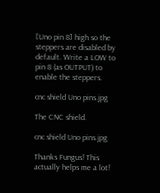[Uno pin 8] high so the steppers are disabled by default. Write a LOW to pin 8 (as OUTPUT) to enable the steppers.

cnc shield Uno pins.jpg

The CNC shield.

cnc shield Uno pins.jpg

Thanks Fungus! This actually helps me a lot!